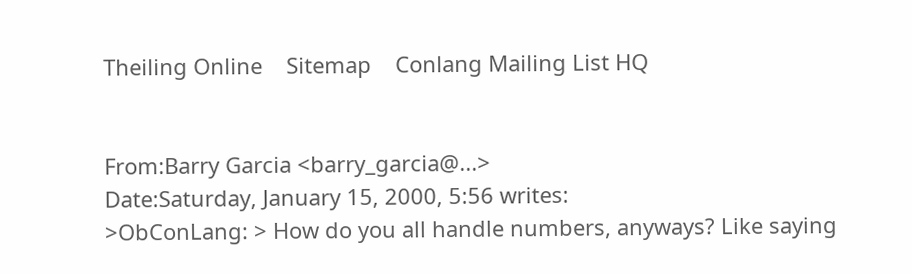Theiling Online    Sitemap    Conlang Mailing List HQ


From:Barry Garcia <barry_garcia@...>
Date:Saturday, January 15, 2000, 5:56 writes:
>ObConLang: > How do you all handle numbers, anyways? Like saying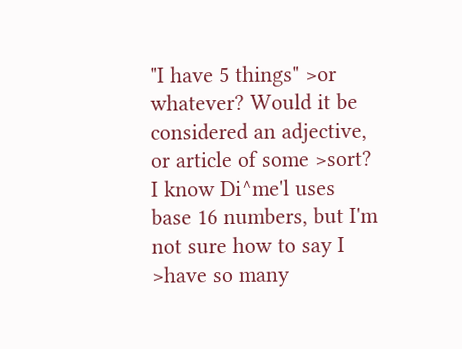"I have 5 things" >or whatever? Would it be considered an adjective, or article of some >sort? I know Di^me'l uses base 16 numbers, but I'm not sure how to say I >have so many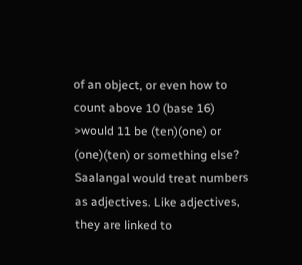of an object, or even how to count above 10 (base 16) >would 11 be (ten)(one) or (one)(ten) or something else?
Saalangal would treat numbers as adjectives. Like adjectives, they are linked to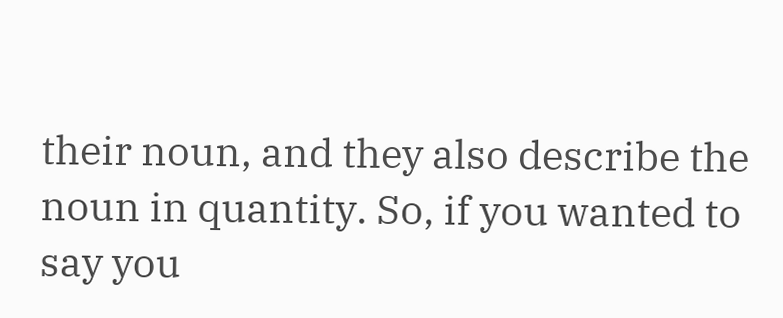their noun, and they also describe the noun in quantity. So, if you wanted to say you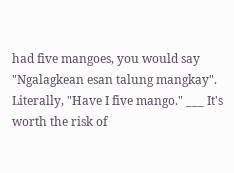had five mangoes, you would say "Ngalagkean esan talung mangkay". Literally, "Have I five mango." ___ It's worth the risk of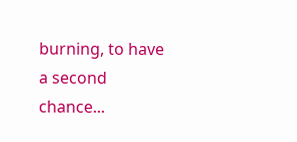burning, to have a second chance...